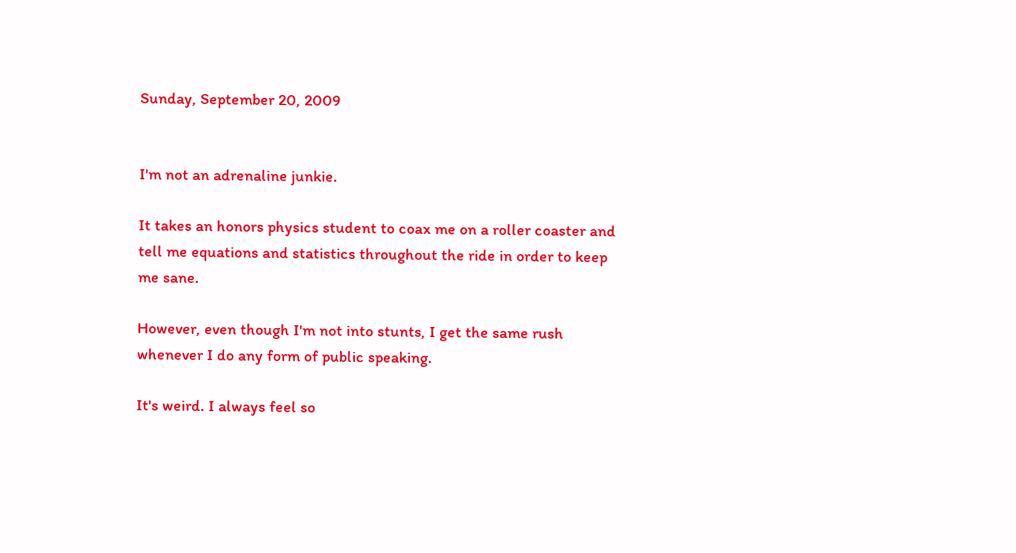Sunday, September 20, 2009


I'm not an adrenaline junkie.

It takes an honors physics student to coax me on a roller coaster and tell me equations and statistics throughout the ride in order to keep me sane.

However, even though I'm not into stunts, I get the same rush whenever I do any form of public speaking.

It's weird. I always feel so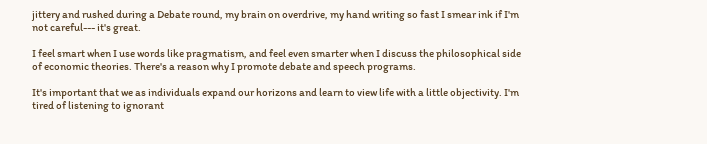jittery and rushed during a Debate round, my brain on overdrive, my hand writing so fast I smear ink if I'm not careful--- it's great.

I feel smart when I use words like pragmatism, and feel even smarter when I discuss the philosophical side of economic theories. There's a reason why I promote debate and speech programs.

It's important that we as individuals expand our horizons and learn to view life with a little objectivity. I'm tired of listening to ignorant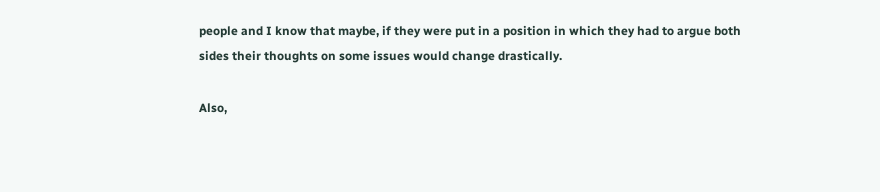people and I know that maybe, if they were put in a position in which they had to argue both sides their thoughts on some issues would change drastically.

Also,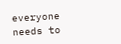everyone needs to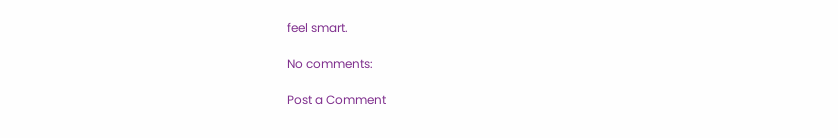feel smart.

No comments:

Post a Comment